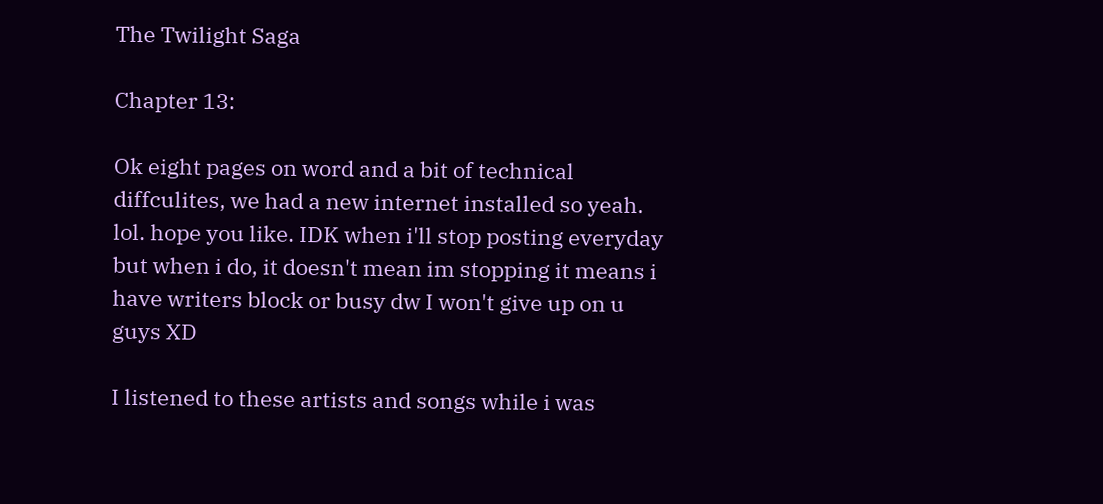The Twilight Saga

Chapter 13:

Ok eight pages on word and a bit of technical diffculites, we had a new internet installed so yeah. lol. hope you like. IDK when i'll stop posting everyday but when i do, it doesn't mean im stopping it means i have writers block or busy dw I won't give up on u guys XD

I listened to these artists and songs while i was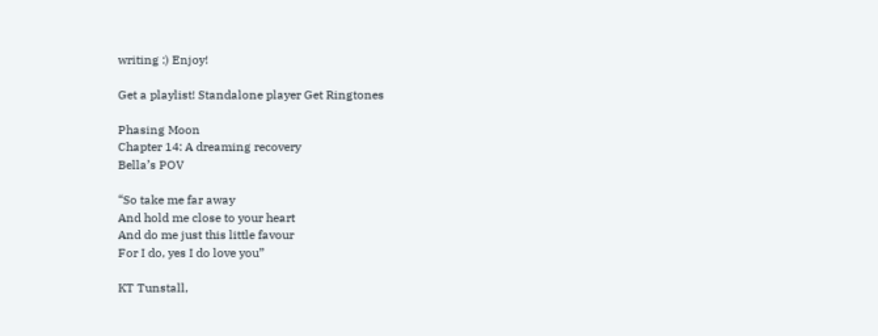writing :) Enjoy!

Get a playlist! Standalone player Get Ringtones

Phasing Moon
Chapter 14: A dreaming recovery
Bella’s POV

“So take me far away
And hold me close to your heart
And do me just this little favour
For I do, yes I do love you”

KT Tunstall,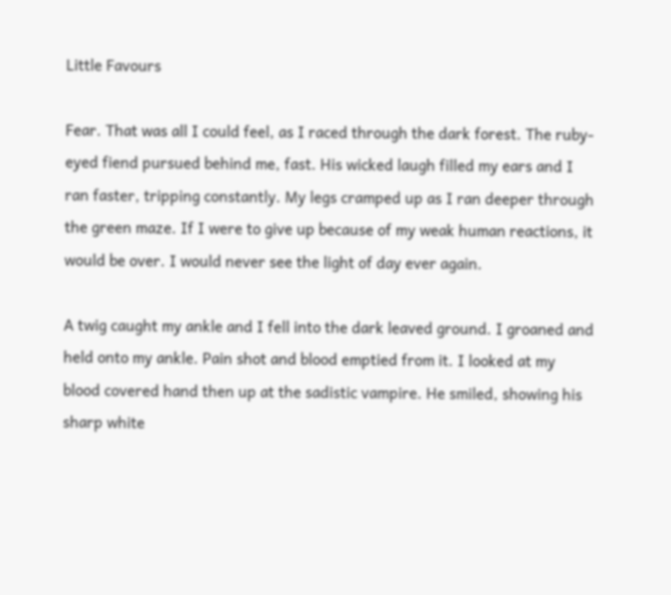Little Favours

Fear. That was all I could feel, as I raced through the dark forest. The ruby-eyed fiend pursued behind me, fast. His wicked laugh filled my ears and I ran faster, tripping constantly. My legs cramped up as I ran deeper through the green maze. If I were to give up because of my weak human reactions, it would be over. I would never see the light of day ever again.

A twig caught my ankle and I fell into the dark leaved ground. I groaned and held onto my ankle. Pain shot and blood emptied from it. I looked at my blood covered hand then up at the sadistic vampire. He smiled, showing his sharp white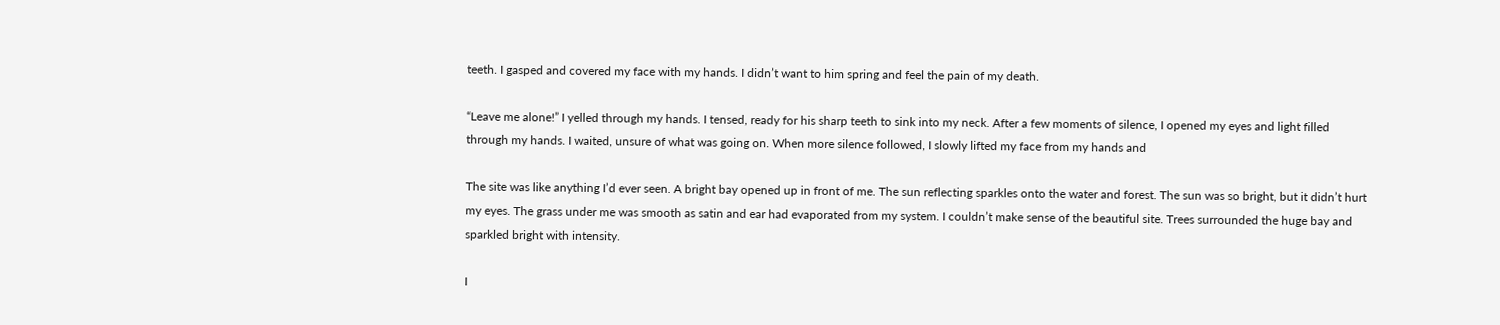teeth. I gasped and covered my face with my hands. I didn’t want to him spring and feel the pain of my death.

“Leave me alone!” I yelled through my hands. I tensed, ready for his sharp teeth to sink into my neck. After a few moments of silence, I opened my eyes and light filled through my hands. I waited, unsure of what was going on. When more silence followed, I slowly lifted my face from my hands and

The site was like anything I’d ever seen. A bright bay opened up in front of me. The sun reflecting sparkles onto the water and forest. The sun was so bright, but it didn’t hurt my eyes. The grass under me was smooth as satin and ear had evaporated from my system. I couldn’t make sense of the beautiful site. Trees surrounded the huge bay and sparkled bright with intensity.

I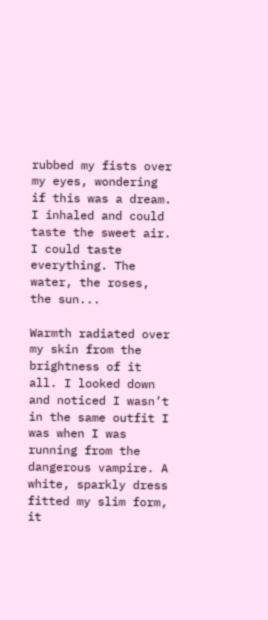rubbed my fists over my eyes, wondering if this was a dream. I inhaled and could taste the sweet air. I could taste everything. The water, the roses, the sun...

Warmth radiated over my skin from the brightness of it all. I looked down and noticed I wasn’t in the same outfit I was when I was running from the dangerous vampire. A white, sparkly dress fitted my slim form, it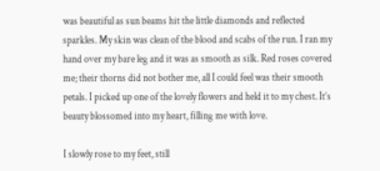was beautiful as sun beams hit the little diamonds and reflected sparkles. My skin was clean of the blood and scabs of the run. I ran my hand over my bare leg and it was as smooth as silk. Red roses covered me; their thorns did not bother me, all I could feel was their smooth petals. I picked up one of the lovely flowers and held it to my chest. It’s beauty blossomed into my heart, filling me with love.

I slowly rose to my feet, still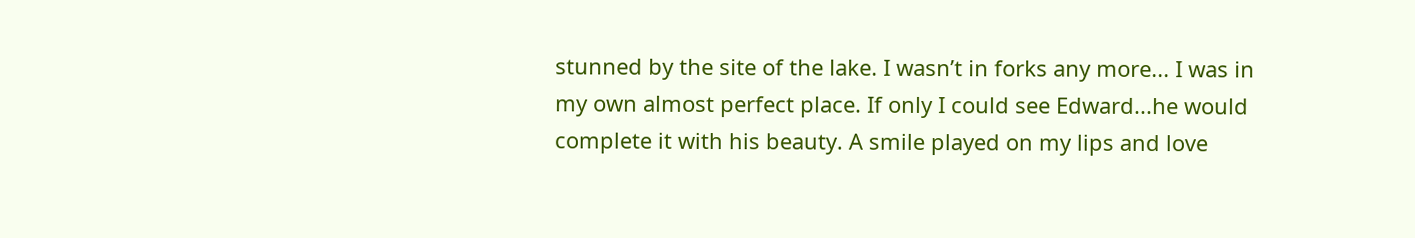stunned by the site of the lake. I wasn’t in forks any more... I was in my own almost perfect place. If only I could see Edward...he would complete it with his beauty. A smile played on my lips and love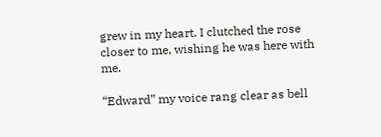grew in my heart. I clutched the rose closer to me, wishing he was here with me.

“Edward” my voice rang clear as bell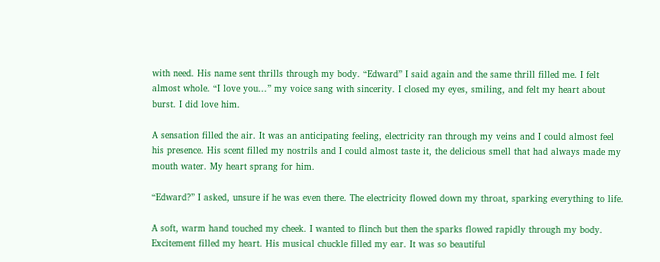with need. His name sent thrills through my body. “Edward” I said again and the same thrill filled me. I felt almost whole. “I love you...” my voice sang with sincerity. I closed my eyes, smiling, and felt my heart about burst. I did love him.

A sensation filled the air. It was an anticipating feeling, electricity ran through my veins and I could almost feel his presence. His scent filled my nostrils and I could almost taste it, the delicious smell that had always made my mouth water. My heart sprang for him.

“Edward?” I asked, unsure if he was even there. The electricity flowed down my throat, sparking everything to life.

A soft, warm hand touched my cheek. I wanted to flinch but then the sparks flowed rapidly through my body. Excitement filled my heart. His musical chuckle filled my ear. It was so beautiful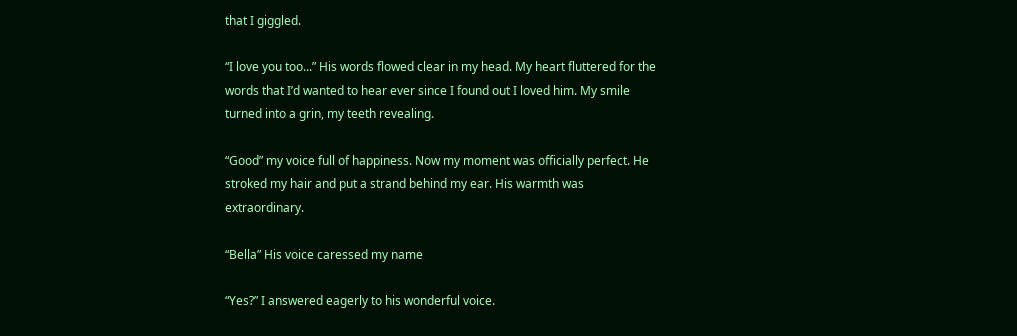that I giggled.

“I love you too...” His words flowed clear in my head. My heart fluttered for the words that I’d wanted to hear ever since I found out I loved him. My smile turned into a grin, my teeth revealing.

“Good” my voice full of happiness. Now my moment was officially perfect. He stroked my hair and put a strand behind my ear. His warmth was extraordinary.

“Bella” His voice caressed my name

“Yes?” I answered eagerly to his wonderful voice.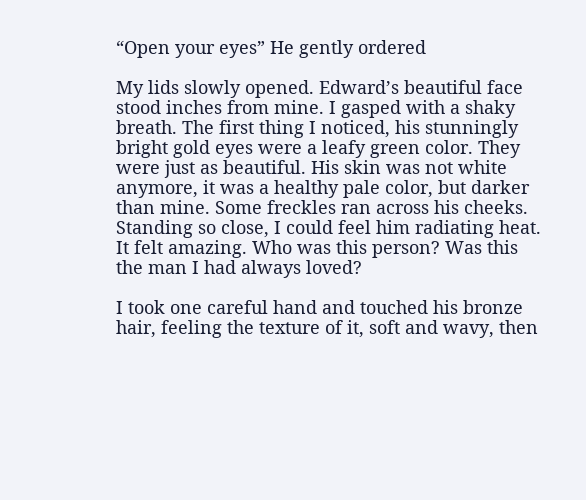“Open your eyes” He gently ordered

My lids slowly opened. Edward’s beautiful face stood inches from mine. I gasped with a shaky breath. The first thing I noticed, his stunningly bright gold eyes were a leafy green color. They were just as beautiful. His skin was not white anymore, it was a healthy pale color, but darker than mine. Some freckles ran across his cheeks. Standing so close, I could feel him radiating heat. It felt amazing. Who was this person? Was this the man I had always loved?

I took one careful hand and touched his bronze hair, feeling the texture of it, soft and wavy, then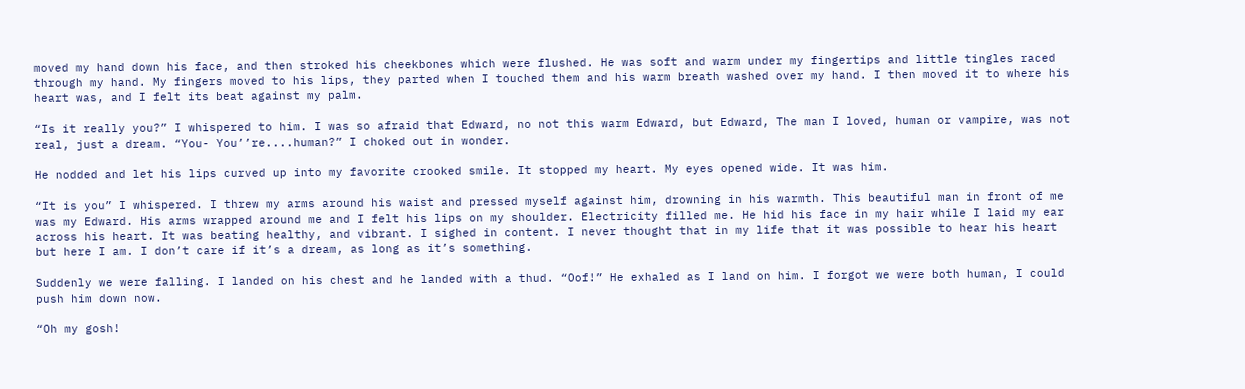moved my hand down his face, and then stroked his cheekbones which were flushed. He was soft and warm under my fingertips and little tingles raced through my hand. My fingers moved to his lips, they parted when I touched them and his warm breath washed over my hand. I then moved it to where his heart was, and I felt its beat against my palm.

“Is it really you?” I whispered to him. I was so afraid that Edward, no not this warm Edward, but Edward, The man I loved, human or vampire, was not real, just a dream. “You- You’’re....human?” I choked out in wonder.

He nodded and let his lips curved up into my favorite crooked smile. It stopped my heart. My eyes opened wide. It was him.

“It is you” I whispered. I threw my arms around his waist and pressed myself against him, drowning in his warmth. This beautiful man in front of me was my Edward. His arms wrapped around me and I felt his lips on my shoulder. Electricity filled me. He hid his face in my hair while I laid my ear across his heart. It was beating healthy, and vibrant. I sighed in content. I never thought that in my life that it was possible to hear his heart but here I am. I don’t care if it’s a dream, as long as it’s something.

Suddenly we were falling. I landed on his chest and he landed with a thud. “Oof!” He exhaled as I land on him. I forgot we were both human, I could push him down now.

“Oh my gosh!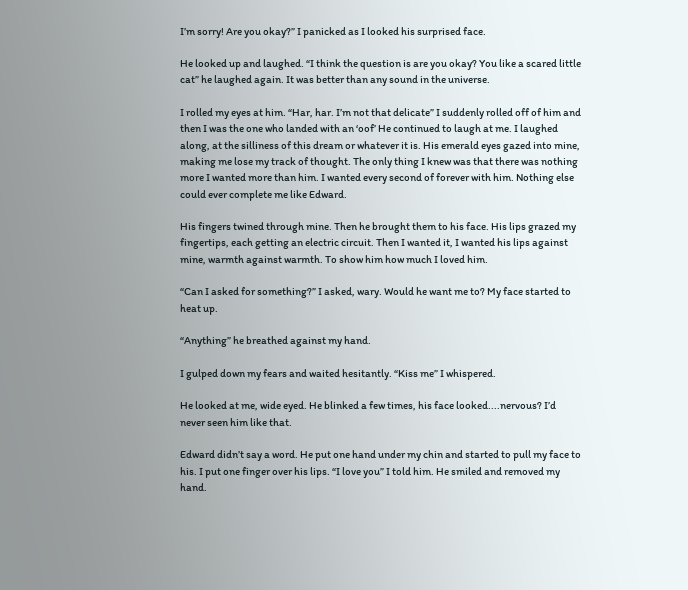I’m sorry! Are you okay?” I panicked as I looked his surprised face.

He looked up and laughed. “I think the question is are you okay? You like a scared little cat” he laughed again. It was better than any sound in the universe.

I rolled my eyes at him. “Har, har. I’m not that delicate” I suddenly rolled off of him and then I was the one who landed with an ‘oof’ He continued to laugh at me. I laughed along, at the silliness of this dream or whatever it is. His emerald eyes gazed into mine, making me lose my track of thought. The only thing I knew was that there was nothing more I wanted more than him. I wanted every second of forever with him. Nothing else could ever complete me like Edward.

His fingers twined through mine. Then he brought them to his face. His lips grazed my fingertips, each getting an electric circuit. Then I wanted it, I wanted his lips against mine, warmth against warmth. To show him how much I loved him.

“Can I asked for something?” I asked, wary. Would he want me to? My face started to heat up.

“Anything” he breathed against my hand.

I gulped down my fears and waited hesitantly. “Kiss me” I whispered.

He looked at me, wide eyed. He blinked a few times, his face looked....nervous? I’d never seen him like that.

Edward didn’t say a word. He put one hand under my chin and started to pull my face to his. I put one finger over his lips. “I love you” I told him. He smiled and removed my hand.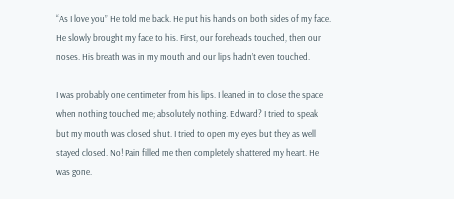“As I love you” He told me back. He put his hands on both sides of my face. He slowly brought my face to his. First, our foreheads touched, then our noses. His breath was in my mouth and our lips hadn’t even touched.

I was probably one centimeter from his lips. I leaned in to close the space when nothing touched me; absolutely nothing. Edward? I tried to speak but my mouth was closed shut. I tried to open my eyes but they as well stayed closed. No! Pain filled me then completely shattered my heart. He was gone.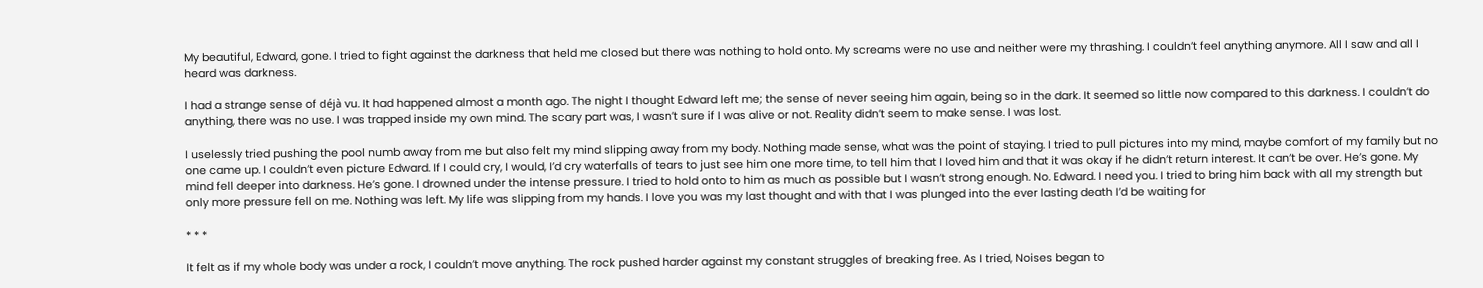My beautiful, Edward, gone. I tried to fight against the darkness that held me closed but there was nothing to hold onto. My screams were no use and neither were my thrashing. I couldn’t feel anything anymore. All I saw and all I heard was darkness.

I had a strange sense of déjà vu. It had happened almost a month ago. The night I thought Edward left me; the sense of never seeing him again, being so in the dark. It seemed so little now compared to this darkness. I couldn’t do anything, there was no use. I was trapped inside my own mind. The scary part was, I wasn’t sure if I was alive or not. Reality didn’t seem to make sense. I was lost.

I uselessly tried pushing the pool numb away from me but also felt my mind slipping away from my body. Nothing made sense, what was the point of staying. I tried to pull pictures into my mind, maybe comfort of my family but no one came up. I couldn’t even picture Edward. If I could cry, I would, I’d cry waterfalls of tears to just see him one more time, to tell him that I loved him and that it was okay if he didn’t return interest. It can’t be over. He’s gone. My mind fell deeper into darkness. He’s gone. I drowned under the intense pressure. I tried to hold onto to him as much as possible but I wasn’t strong enough. No. Edward. I need you. I tried to bring him back with all my strength but only more pressure fell on me. Nothing was left. My life was slipping from my hands. I love you was my last thought and with that I was plunged into the ever lasting death I’d be waiting for

* * *

It felt as if my whole body was under a rock, I couldn’t move anything. The rock pushed harder against my constant struggles of breaking free. As I tried, Noises began to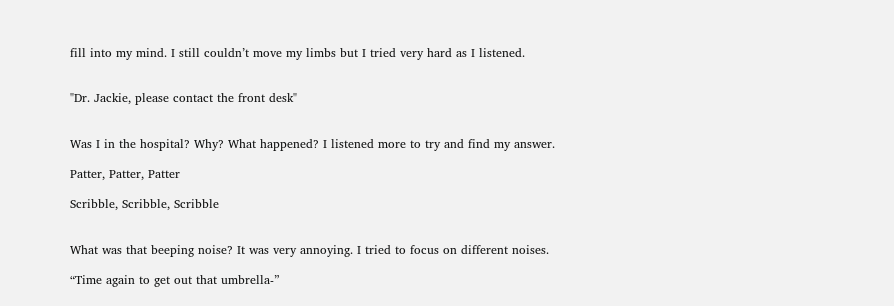fill into my mind. I still couldn’t move my limbs but I tried very hard as I listened.


"Dr. Jackie, please contact the front desk"


Was I in the hospital? Why? What happened? I listened more to try and find my answer.

Patter, Patter, Patter

Scribble, Scribble, Scribble


What was that beeping noise? It was very annoying. I tried to focus on different noises.

“Time again to get out that umbrella-”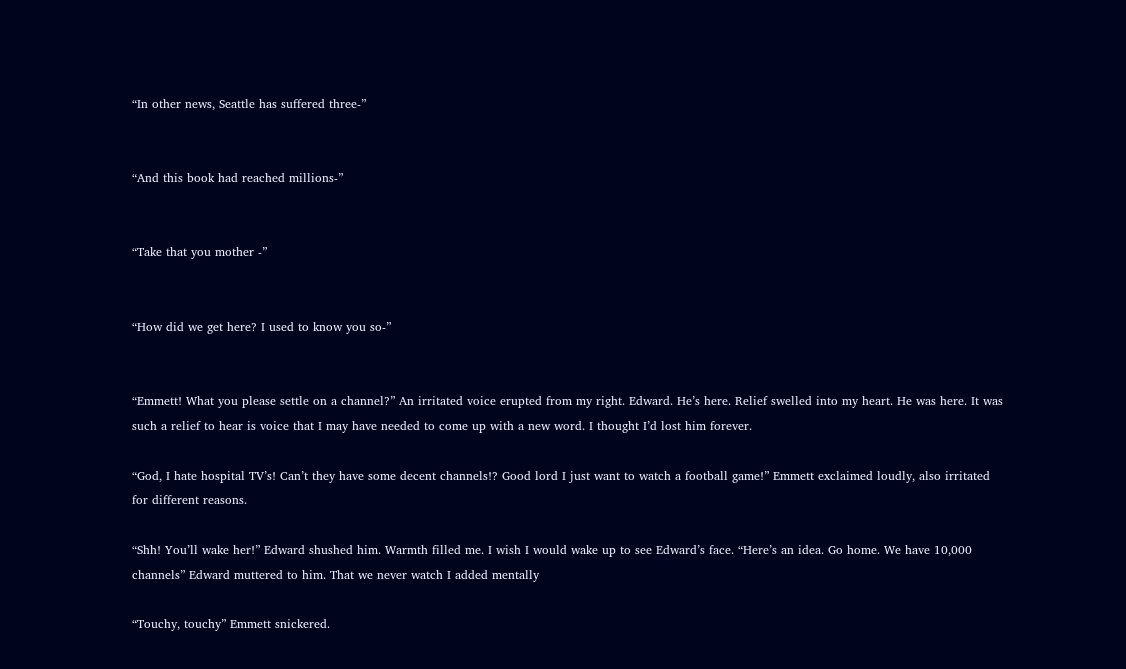“In other news, Seattle has suffered three-”


“And this book had reached millions-”


“Take that you mother -”


“How did we get here? I used to know you so-”


“Emmett! What you please settle on a channel?” An irritated voice erupted from my right. Edward. He’s here. Relief swelled into my heart. He was here. It was such a relief to hear is voice that I may have needed to come up with a new word. I thought I’d lost him forever.

“God, I hate hospital TV’s! Can’t they have some decent channels!? Good lord I just want to watch a football game!” Emmett exclaimed loudly, also irritated for different reasons.

“Shh! You’ll wake her!” Edward shushed him. Warmth filled me. I wish I would wake up to see Edward’s face. “Here’s an idea. Go home. We have 10,000 channels” Edward muttered to him. That we never watch I added mentally

“Touchy, touchy” Emmett snickered.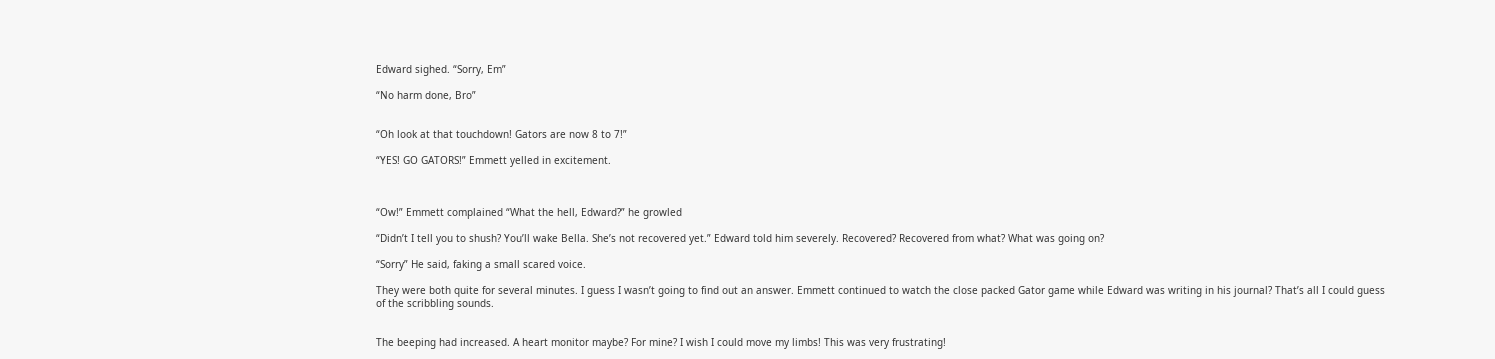Edward sighed. “Sorry, Em”

“No harm done, Bro”


“Oh look at that touchdown! Gators are now 8 to 7!”

“YES! GO GATORS!” Emmett yelled in excitement.



“Ow!” Emmett complained “What the hell, Edward?” he growled

“Didn’t I tell you to shush? You’ll wake Bella. She’s not recovered yet.” Edward told him severely. Recovered? Recovered from what? What was going on?

“Sorry” He said, faking a small scared voice.

They were both quite for several minutes. I guess I wasn’t going to find out an answer. Emmett continued to watch the close packed Gator game while Edward was writing in his journal? That’s all I could guess of the scribbling sounds.


The beeping had increased. A heart monitor maybe? For mine? I wish I could move my limbs! This was very frustrating!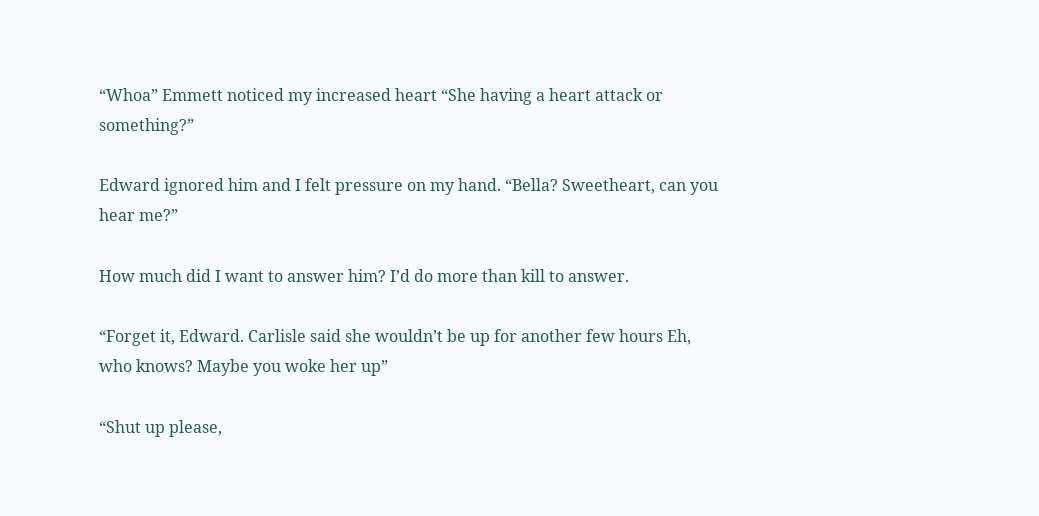“Whoa” Emmett noticed my increased heart “She having a heart attack or something?”

Edward ignored him and I felt pressure on my hand. “Bella? Sweetheart, can you hear me?”

How much did I want to answer him? I’d do more than kill to answer.

“Forget it, Edward. Carlisle said she wouldn’t be up for another few hours Eh, who knows? Maybe you woke her up”

“Shut up please,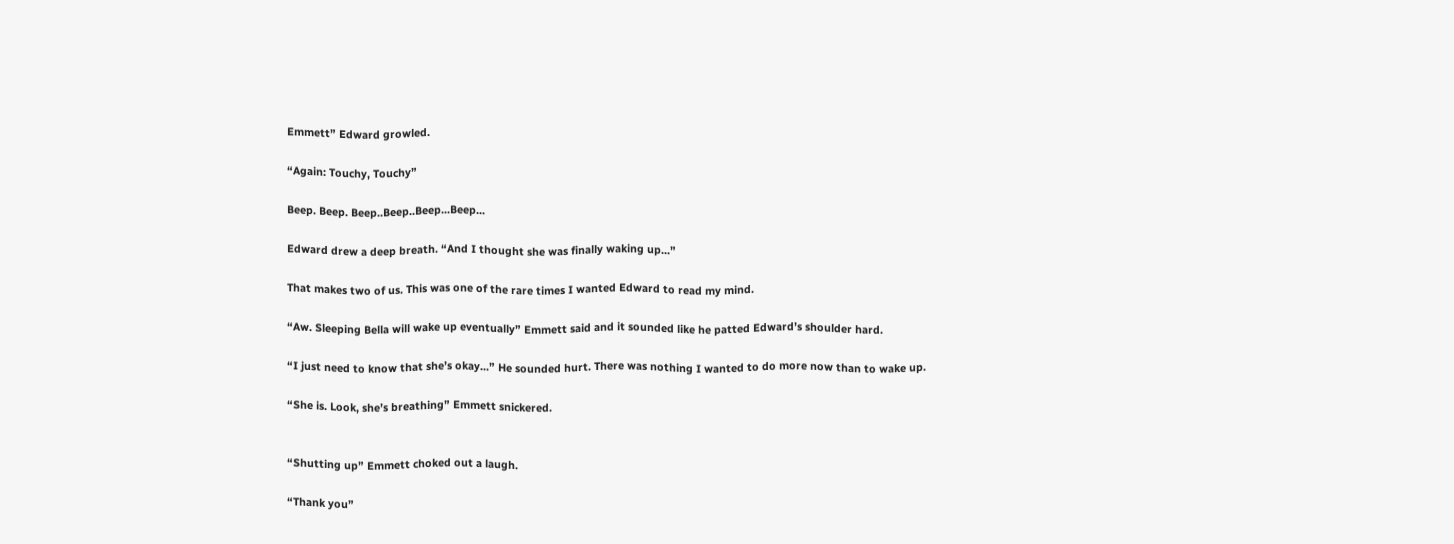Emmett” Edward growled.

“Again: Touchy, Touchy”

Beep. Beep. Beep..Beep..Beep...Beep...

Edward drew a deep breath. “And I thought she was finally waking up...”

That makes two of us. This was one of the rare times I wanted Edward to read my mind.

“Aw. Sleeping Bella will wake up eventually” Emmett said and it sounded like he patted Edward’s shoulder hard.

“I just need to know that she’s okay...” He sounded hurt. There was nothing I wanted to do more now than to wake up.

“She is. Look, she’s breathing” Emmett snickered.


“Shutting up” Emmett choked out a laugh.

“Thank you”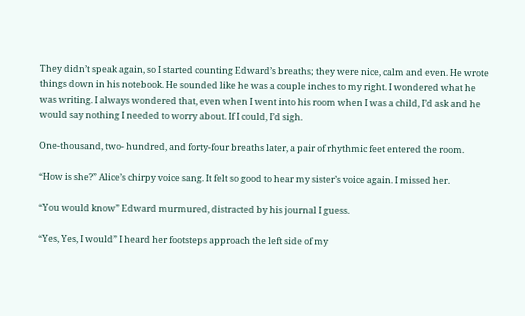They didn’t speak again, so I started counting Edward’s breaths; they were nice, calm and even. He wrote things down in his notebook. He sounded like he was a couple inches to my right. I wondered what he was writing. I always wondered that, even when I went into his room when I was a child, I’d ask and he would say nothing I needed to worry about. If I could, I’d sigh.

One-thousand, two- hundred, and forty-four breaths later, a pair of rhythmic feet entered the room.

“How is she?” Alice’s chirpy voice sang. It felt so good to hear my sister’s voice again. I missed her.

“You would know” Edward murmured, distracted by his journal I guess.

“Yes, Yes, I would” I heard her footsteps approach the left side of my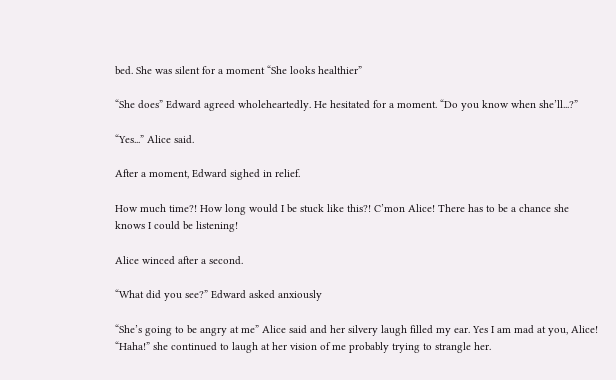bed. She was silent for a moment “She looks healthier”

“She does” Edward agreed wholeheartedly. He hesitated for a moment. “Do you know when she’ll...?”

“Yes...” Alice said.

After a moment, Edward sighed in relief.

How much time?! How long would I be stuck like this?! C’mon Alice! There has to be a chance she knows I could be listening!

Alice winced after a second.

“What did you see?” Edward asked anxiously

“She’s going to be angry at me” Alice said and her silvery laugh filled my ear. Yes I am mad at you, Alice! “Haha!” she continued to laugh at her vision of me probably trying to strangle her.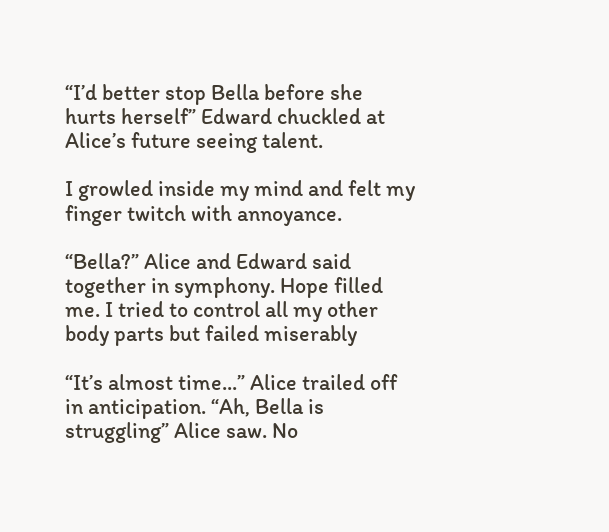“I’d better stop Bella before she hurts herself” Edward chuckled at Alice’s future seeing talent.

I growled inside my mind and felt my finger twitch with annoyance.

“Bella?” Alice and Edward said together in symphony. Hope filled me. I tried to control all my other body parts but failed miserably

“It’s almost time...” Alice trailed off in anticipation. “Ah, Bella is struggling” Alice saw. No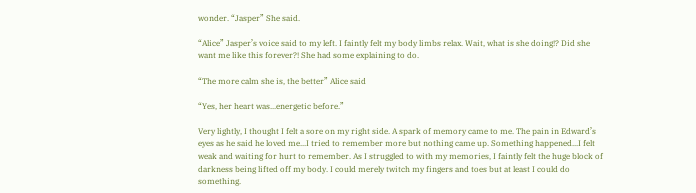wonder. “Jasper” She said.

“Alice” Jasper’s voice said to my left. I faintly felt my body limbs relax. Wait, what is she doing!? Did she want me like this forever?! She had some explaining to do.

“The more calm she is, the better” Alice said

“Yes, her heart was...energetic before.”

Very lightly, I thought I felt a sore on my right side. A spark of memory came to me. The pain in Edward’s eyes as he said he loved me...I tried to remember more but nothing came up. Something happened...I felt weak and waiting for hurt to remember. As I struggled to with my memories, I faintly felt the huge block of darkness being lifted off my body. I could merely twitch my fingers and toes but at least I could do something.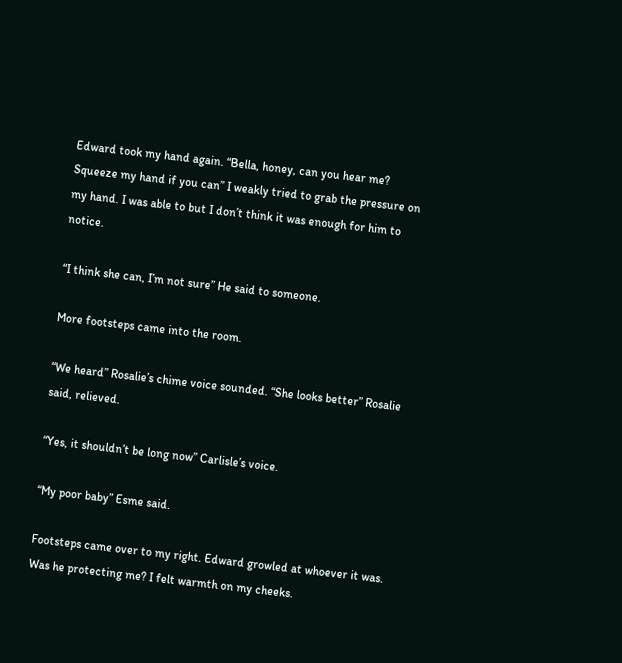Edward took my hand again. “Bella, honey, can you hear me? Squeeze my hand if you can” I weakly tried to grab the pressure on my hand. I was able to but I don’t think it was enough for him to notice.

“I think she can, I’m not sure” He said to someone.

More footsteps came into the room.

“We heard” Rosalie’s chime voice sounded. “She looks better” Rosalie said, relieved.

“Yes, it shouldn’t be long now” Carlisle’s voice.

“My poor baby” Esme said.

Footsteps came over to my right. Edward growled at whoever it was. Was he protecting me? I felt warmth on my cheeks.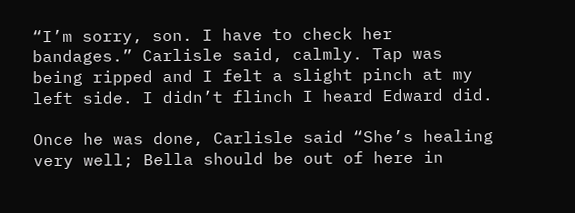“I’m sorry, son. I have to check her bandages.” Carlisle said, calmly. Tap was being ripped and I felt a slight pinch at my left side. I didn’t flinch I heard Edward did.

Once he was done, Carlisle said “She’s healing very well; Bella should be out of here in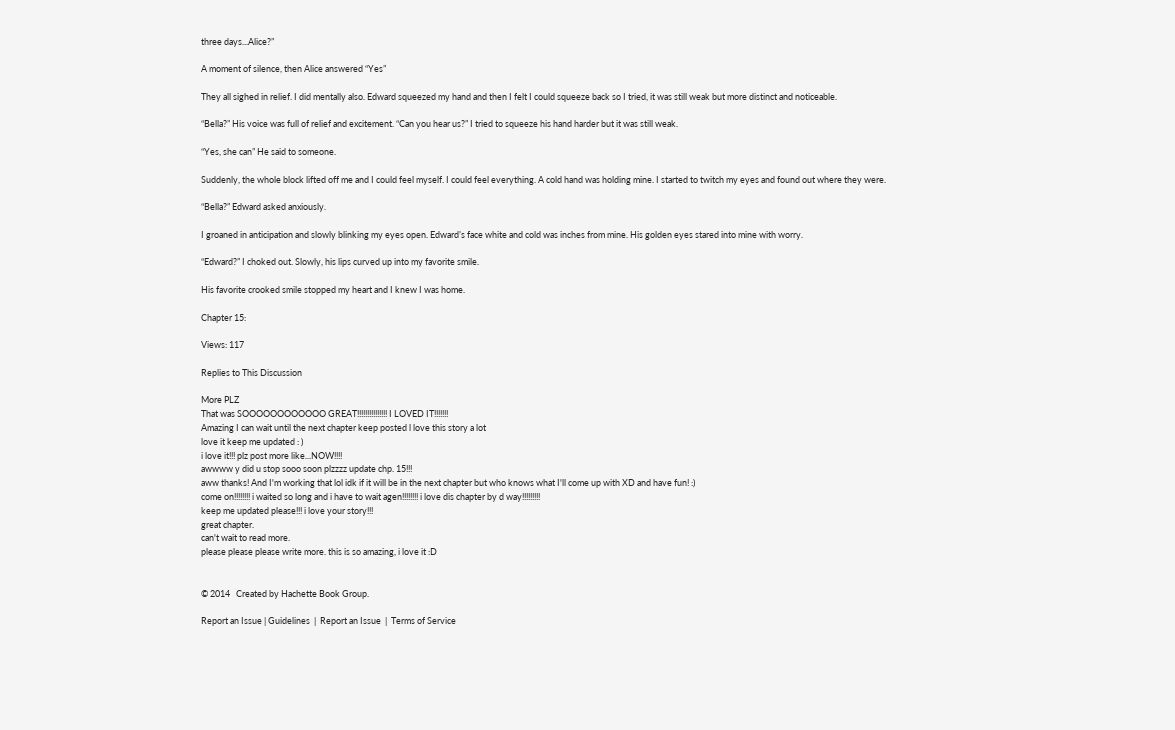three days...Alice?”

A moment of silence, then Alice answered “Yes”

They all sighed in relief. I did mentally also. Edward squeezed my hand and then I felt I could squeeze back so I tried, it was still weak but more distinct and noticeable.

“Bella?” His voice was full of relief and excitement. “Can you hear us?” I tried to squeeze his hand harder but it was still weak.

“Yes, she can” He said to someone.

Suddenly, the whole block lifted off me and I could feel myself. I could feel everything. A cold hand was holding mine. I started to twitch my eyes and found out where they were.

“Bella?” Edward asked anxiously.

I groaned in anticipation and slowly blinking my eyes open. Edward’s face white and cold was inches from mine. His golden eyes stared into mine with worry.

“Edward?” I choked out. Slowly, his lips curved up into my favorite smile.

His favorite crooked smile stopped my heart and I knew I was home.

Chapter 15:

Views: 117

Replies to This Discussion

More PLZ
That was SOOOOOOOOOOOO GREAT!!!!!!!!!!!!!!! I LOVED IT!!!!!!!
Amazing I can wait until the next chapter keep posted l love this story a lot
love it keep me updated : )
i love it!!! plz post more like...NOW!!!!
awwww y did u stop sooo soon plzzzz update chp. 15!!!
aww thanks! And I'm working that lol idk if it will be in the next chapter but who knows what I'll come up with XD and have fun! :)
come on!!!!!!!! i waited so long and i have to wait agen!!!!!!!! i love dis chapter by d way!!!!!!!!!
keep me updated please!!! i love your story!!!
great chapter.
can't wait to read more.
please please please write more. this is so amazing, i love it :D


© 2014   Created by Hachette Book Group.

Report an Issue | Guidelines  |  Report an Issue  |  Terms of Service